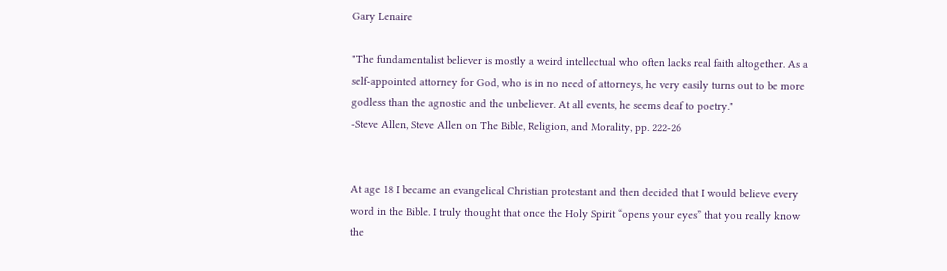Gary Lenaire

"The fundamentalist believer is mostly a weird intellectual who often lacks real faith altogether. As a self-appointed attorney for God, who is in no need of attorneys, he very easily turns out to be more godless than the agnostic and the unbeliever. At all events, he seems deaf to poetry."
-Steve Allen, Steve Allen on The Bible, Religion, and Morality, pp. 222-26


At age 18 I became an evangelical Christian protestant and then decided that I would believe every word in the Bible. I truly thought that once the Holy Spirit “opens your eyes” that you really know the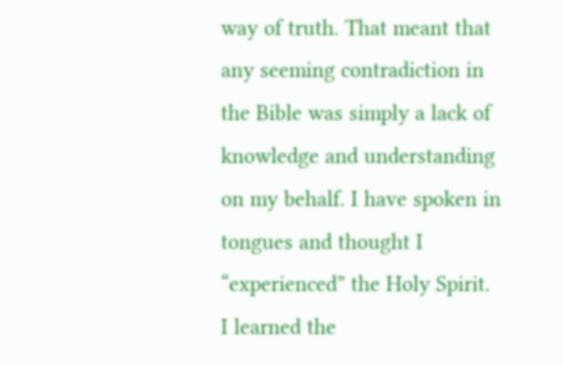way of truth. That meant that any seeming contradiction in the Bible was simply a lack of knowledge and understanding on my behalf. I have spoken in tongues and thought I “experienced” the Holy Spirit. I learned the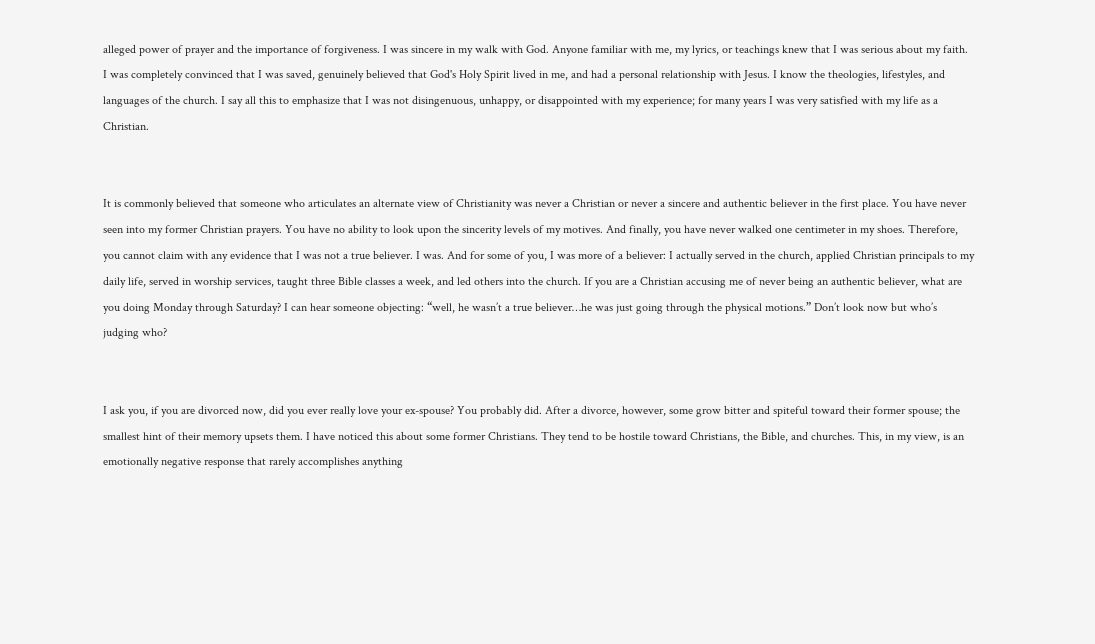alleged power of prayer and the importance of forgiveness. I was sincere in my walk with God. Anyone familiar with me, my lyrics, or teachings knew that I was serious about my faith. I was completely convinced that I was saved, genuinely believed that God's Holy Spirit lived in me, and had a personal relationship with Jesus. I know the theologies, lifestyles, and languages of the church. I say all this to emphasize that I was not disingenuous, unhappy, or disappointed with my experience; for many years I was very satisfied with my life as a Christian.


It is commonly believed that someone who articulates an alternate view of Christianity was never a Christian or never a sincere and authentic believer in the first place. You have never seen into my former Christian prayers. You have no ability to look upon the sincerity levels of my motives. And finally, you have never walked one centimeter in my shoes. Therefore, you cannot claim with any evidence that I was not a true believer. I was. And for some of you, I was more of a believer: I actually served in the church, applied Christian principals to my daily life, served in worship services, taught three Bible classes a week, and led others into the church. If you are a Christian accusing me of never being an authentic believer, what are you doing Monday through Saturday? I can hear someone objecting: “well, he wasn’t a true believer…he was just going through the physical motions.” Don’t look now but who’s judging who?


I ask you, if you are divorced now, did you ever really love your ex-spouse? You probably did. After a divorce, however, some grow bitter and spiteful toward their former spouse; the smallest hint of their memory upsets them. I have noticed this about some former Christians. They tend to be hostile toward Christians, the Bible, and churches. This, in my view, is an emotionally negative response that rarely accomplishes anything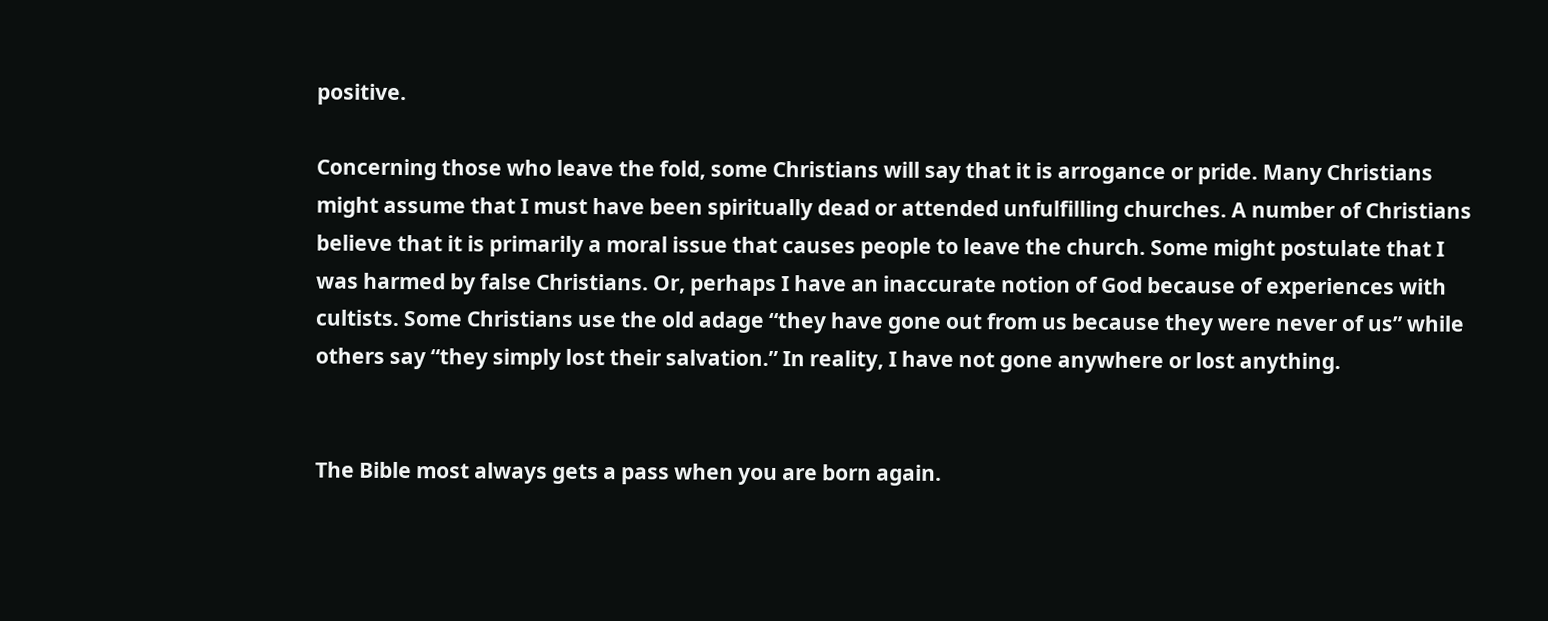positive.

Concerning those who leave the fold, some Christians will say that it is arrogance or pride. Many Christians might assume that I must have been spiritually dead or attended unfulfilling churches. A number of Christians believe that it is primarily a moral issue that causes people to leave the church. Some might postulate that I was harmed by false Christians. Or, perhaps I have an inaccurate notion of God because of experiences with cultists. Some Christians use the old adage “they have gone out from us because they were never of us” while others say “they simply lost their salvation.” In reality, I have not gone anywhere or lost anything.


The Bible most always gets a pass when you are born again.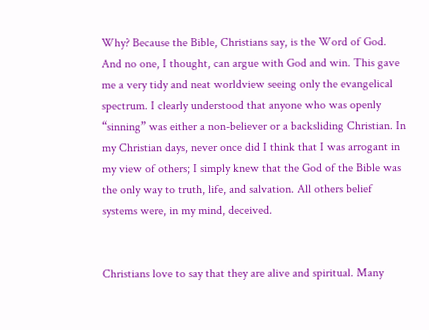Why? Because the Bible, Christians say, is the Word of God. And no one, I thought, can argue with God and win. This gave me a very tidy and neat worldview seeing only the evangelical spectrum. I clearly understood that anyone who was openly “sinning” was either a non-believer or a backsliding Christian. In my Christian days, never once did I think that I was arrogant in my view of others; I simply knew that the God of the Bible was the only way to truth, life, and salvation. All others belief systems were, in my mind, deceived.


Christians love to say that they are alive and spiritual. Many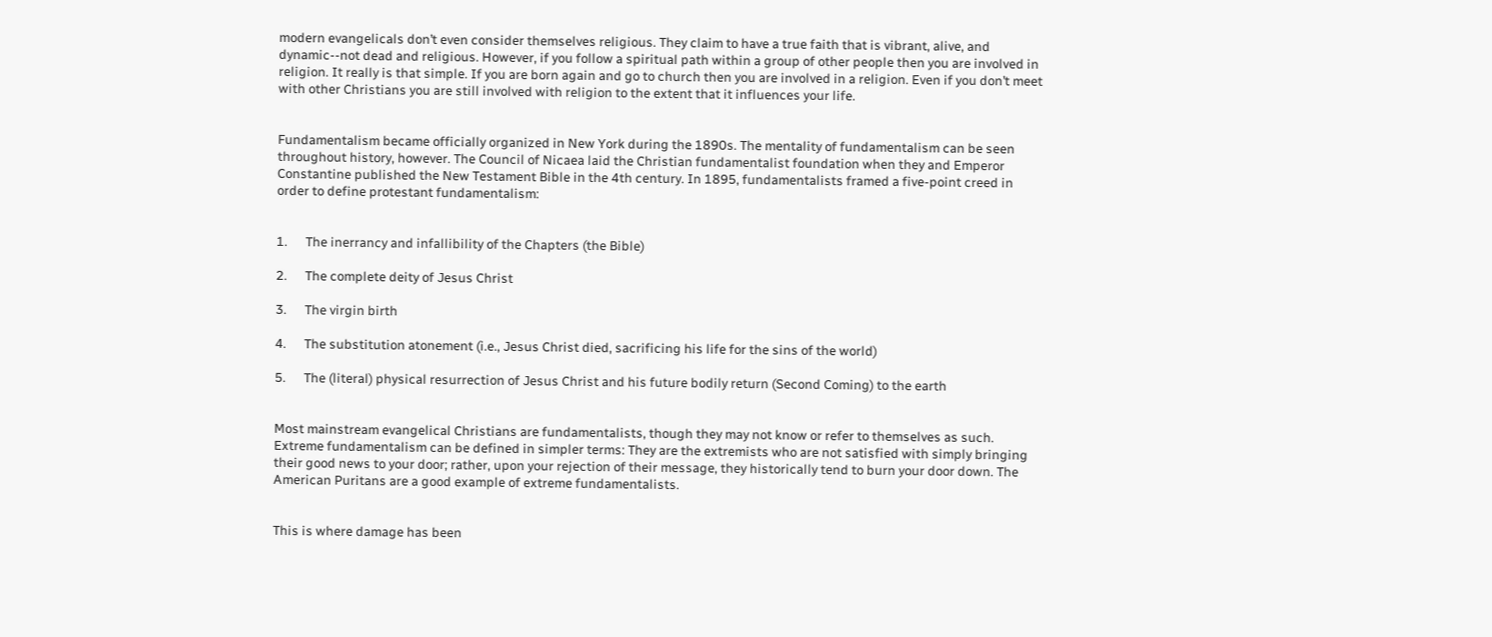modern evangelicals don’t even consider themselves religious. They claim to have a true faith that is vibrant, alive, and dynamic--not dead and religious. However, if you follow a spiritual path within a group of other people then you are involved in religion. It really is that simple. If you are born again and go to church then you are involved in a religion. Even if you don’t meet with other Christians you are still involved with religion to the extent that it influences your life.


Fundamentalism became officially organized in New York during the 1890s. The mentality of fundamentalism can be seen throughout history, however. The Council of Nicaea laid the Christian fundamentalist foundation when they and Emperor Constantine published the New Testament Bible in the 4th century. In 1895, fundamentalists framed a five-point creed in order to define protestant fundamentalism:


1.      The inerrancy and infallibility of the Chapters (the Bible)

2.      The complete deity of Jesus Christ

3.      The virgin birth

4.      The substitution atonement (i.e., Jesus Christ died, sacrificing his life for the sins of the world)

5.      The (literal) physical resurrection of Jesus Christ and his future bodily return (Second Coming) to the earth


Most mainstream evangelical Christians are fundamentalists, though they may not know or refer to themselves as such. Extreme fundamentalism can be defined in simpler terms: They are the extremists who are not satisfied with simply bringing their good news to your door; rather, upon your rejection of their message, they historically tend to burn your door down. The American Puritans are a good example of extreme fundamentalists.


This is where damage has been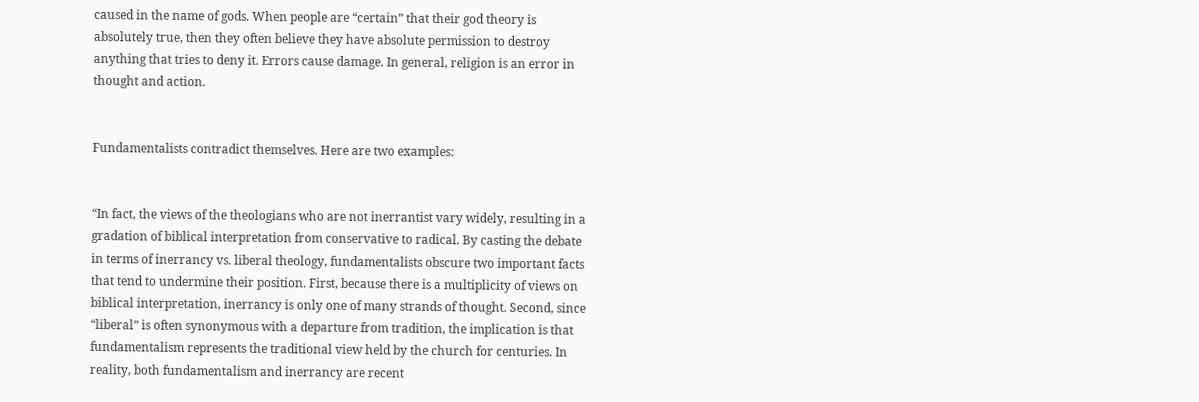caused in the name of gods. When people are “certain” that their god theory is absolutely true, then they often believe they have absolute permission to destroy anything that tries to deny it. Errors cause damage. In general, religion is an error in thought and action.


Fundamentalists contradict themselves. Here are two examples:


“In fact, the views of the theologians who are not inerrantist vary widely, resulting in a gradation of biblical interpretation from conservative to radical. By casting the debate in terms of inerrancy vs. liberal theology, fundamentalists obscure two important facts that tend to undermine their position. First, because there is a multiplicity of views on biblical interpretation, inerrancy is only one of many strands of thought. Second, since “liberal” is often synonymous with a departure from tradition, the implication is that fundamentalism represents the traditional view held by the church for centuries. In reality, both fundamentalism and inerrancy are recent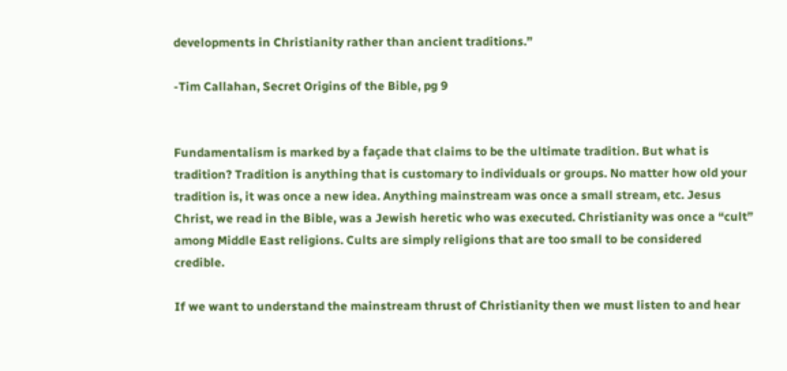developments in Christianity rather than ancient traditions.”

-Tim Callahan, Secret Origins of the Bible, pg 9


Fundamentalism is marked by a façade that claims to be the ultimate tradition. But what is tradition? Tradition is anything that is customary to individuals or groups. No matter how old your tradition is, it was once a new idea. Anything mainstream was once a small stream, etc. Jesus Christ, we read in the Bible, was a Jewish heretic who was executed. Christianity was once a “cult” among Middle East religions. Cults are simply religions that are too small to be considered credible.

If we want to understand the mainstream thrust of Christianity then we must listen to and hear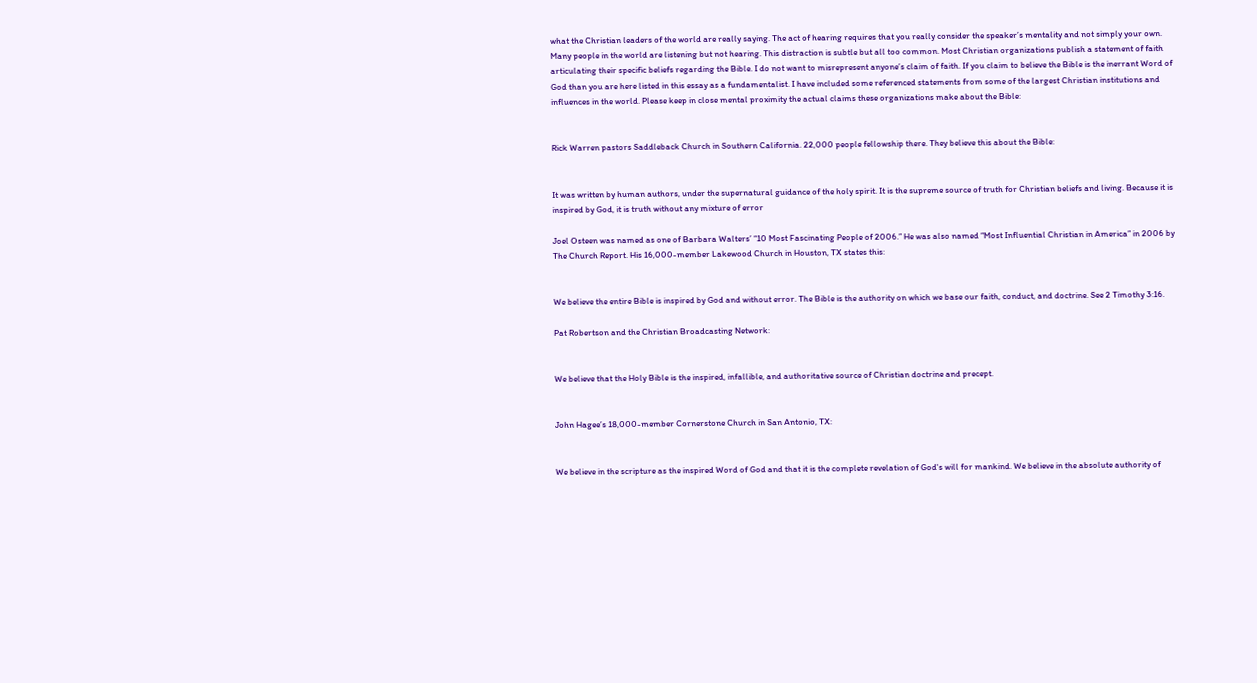what the Christian leaders of the world are really saying. The act of hearing requires that you really consider the speaker’s mentality and not simply your own. Many people in the world are listening but not hearing. This distraction is subtle but all too common. Most Christian organizations publish a statement of faith articulating their specific beliefs regarding the Bible. I do not want to misrepresent anyone’s claim of faith. If you claim to believe the Bible is the inerrant Word of God than you are here listed in this essay as a fundamentalist. I have included some referenced statements from some of the largest Christian institutions and influences in the world. Please keep in close mental proximity the actual claims these organizations make about the Bible:


Rick Warren pastors Saddleback Church in Southern California. 22,000 people fellowship there. They believe this about the Bible:


It was written by human authors, under the supernatural guidance of the holy spirit. It is the supreme source of truth for Christian beliefs and living. Because it is inspired by God, it is truth without any mixture of error

Joel Osteen was named as one of Barbara Walters’ “10 Most Fascinating People of 2006.” He was also named “Most Influential Christian in America” in 2006 by The Church Report. His 16,000-member Lakewood Church in Houston, TX states this:


We believe the entire Bible is inspired by God and without error. The Bible is the authority on which we base our faith, conduct, and doctrine. See 2 Timothy 3:16.

Pat Robertson and the Christian Broadcasting Network:


We believe that the Holy Bible is the inspired, infallible, and authoritative source of Christian doctrine and precept.


John Hagee’s 18,000-member Cornerstone Church in San Antonio, TX:


We believe in the scripture as the inspired Word of God and that it is the complete revelation of God's will for mankind. We believe in the absolute authority of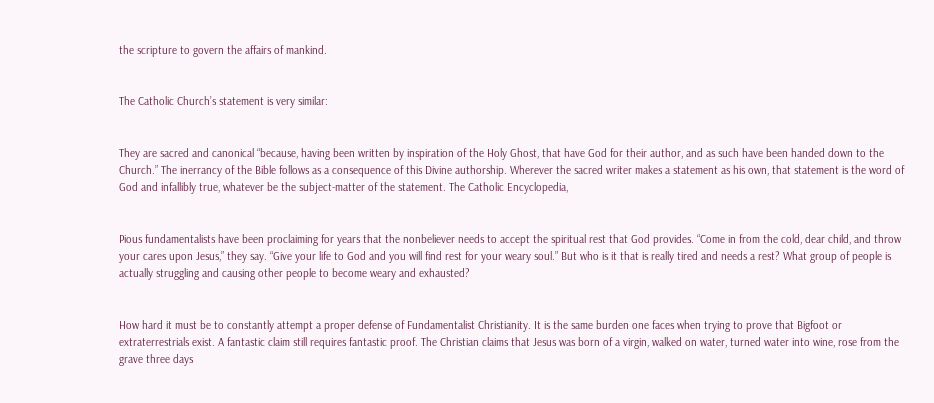the scripture to govern the affairs of mankind.


The Catholic Church’s statement is very similar:


They are sacred and canonical “because, having been written by inspiration of the Holy Ghost, that have God for their author, and as such have been handed down to the Church.” The inerrancy of the Bible follows as a consequence of this Divine authorship. Wherever the sacred writer makes a statement as his own, that statement is the word of God and infallibly true, whatever be the subject-matter of the statement. The Catholic Encyclopedia,


Pious fundamentalists have been proclaiming for years that the nonbeliever needs to accept the spiritual rest that God provides. “Come in from the cold, dear child, and throw your cares upon Jesus,” they say. “Give your life to God and you will find rest for your weary soul.” But who is it that is really tired and needs a rest? What group of people is actually struggling and causing other people to become weary and exhausted?


How hard it must be to constantly attempt a proper defense of Fundamentalist Christianity. It is the same burden one faces when trying to prove that Bigfoot or extraterrestrials exist. A fantastic claim still requires fantastic proof. The Christian claims that Jesus was born of a virgin, walked on water, turned water into wine, rose from the grave three days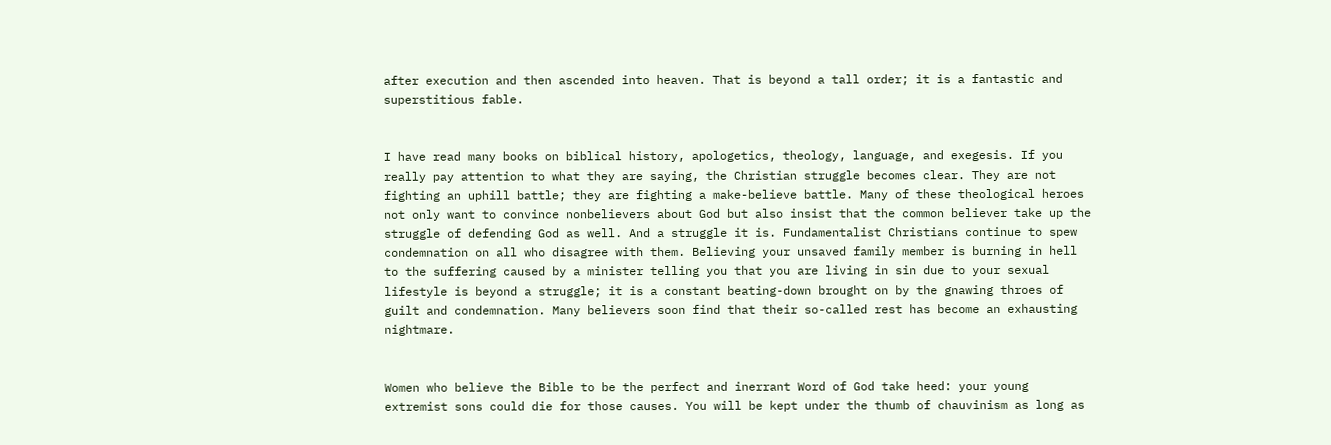after execution and then ascended into heaven. That is beyond a tall order; it is a fantastic and superstitious fable.


I have read many books on biblical history, apologetics, theology, language, and exegesis. If you really pay attention to what they are saying, the Christian struggle becomes clear. They are not fighting an uphill battle; they are fighting a make-believe battle. Many of these theological heroes not only want to convince nonbelievers about God but also insist that the common believer take up the struggle of defending God as well. And a struggle it is. Fundamentalist Christians continue to spew condemnation on all who disagree with them. Believing your unsaved family member is burning in hell to the suffering caused by a minister telling you that you are living in sin due to your sexual lifestyle is beyond a struggle; it is a constant beating-down brought on by the gnawing throes of guilt and condemnation. Many believers soon find that their so-called rest has become an exhausting nightmare.


Women who believe the Bible to be the perfect and inerrant Word of God take heed: your young extremist sons could die for those causes. You will be kept under the thumb of chauvinism as long as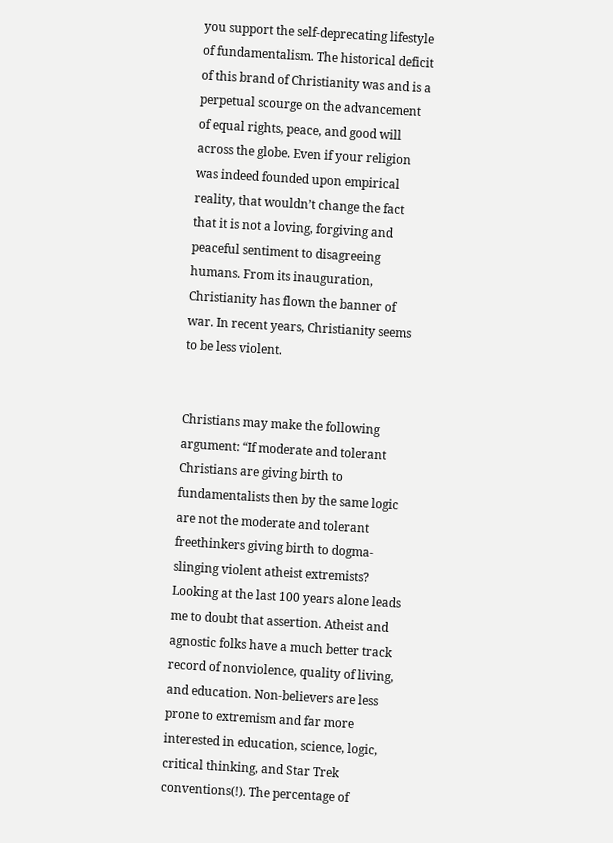you support the self-deprecating lifestyle of fundamentalism. The historical deficit of this brand of Christianity was and is a perpetual scourge on the advancement of equal rights, peace, and good will across the globe. Even if your religion was indeed founded upon empirical reality, that wouldn’t change the fact that it is not a loving, forgiving and peaceful sentiment to disagreeing humans. From its inauguration, Christianity has flown the banner of war. In recent years, Christianity seems to be less violent.


Christians may make the following argument: “If moderate and tolerant Christians are giving birth to fundamentalists then by the same logic are not the moderate and tolerant freethinkers giving birth to dogma-slinging violent atheist extremists? Looking at the last 100 years alone leads me to doubt that assertion. Atheist and agnostic folks have a much better track record of nonviolence, quality of living, and education. Non-believers are less prone to extremism and far more interested in education, science, logic, critical thinking, and Star Trek conventions(!). The percentage of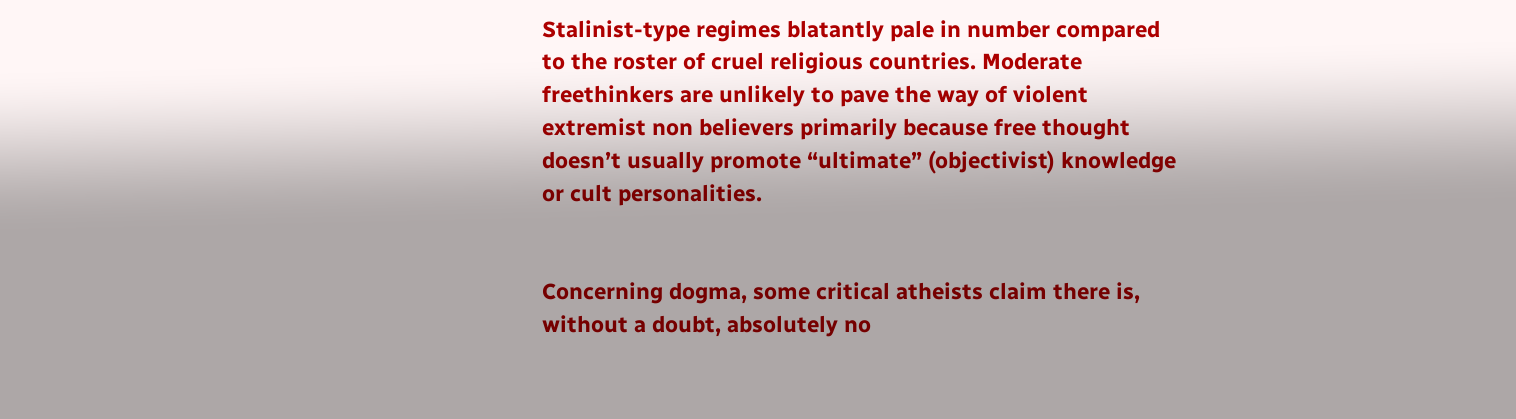Stalinist-type regimes blatantly pale in number compared to the roster of cruel religious countries. Moderate freethinkers are unlikely to pave the way of violent extremist non believers primarily because free thought doesn’t usually promote “ultimate” (objectivist) knowledge or cult personalities.


Concerning dogma, some critical atheists claim there is, without a doubt, absolutely no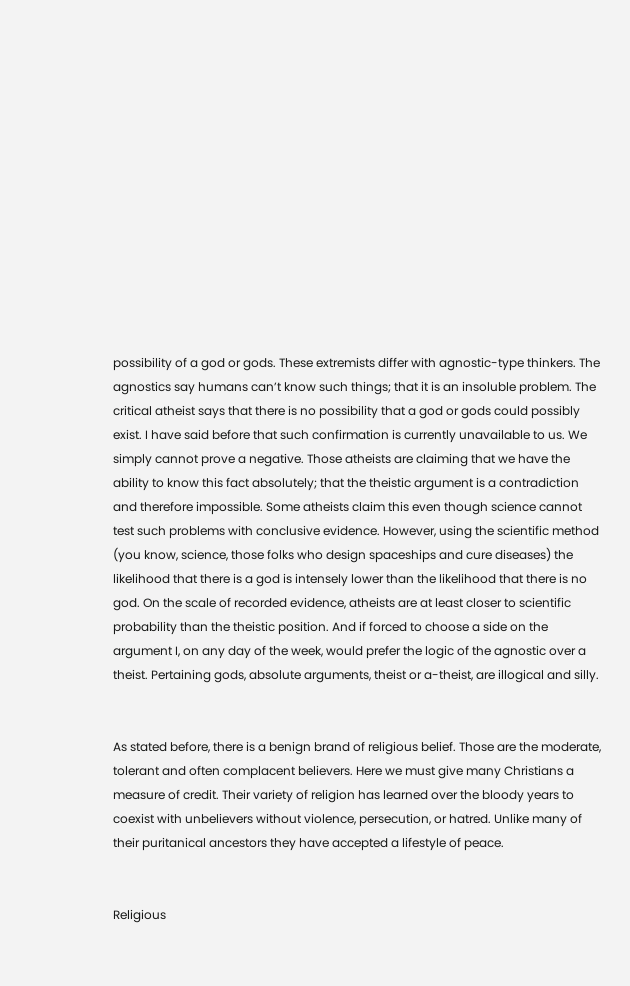possibility of a god or gods. These extremists differ with agnostic-type thinkers. The agnostics say humans can’t know such things; that it is an insoluble problem. The critical atheist says that there is no possibility that a god or gods could possibly exist. I have said before that such confirmation is currently unavailable to us. We simply cannot prove a negative. Those atheists are claiming that we have the ability to know this fact absolutely; that the theistic argument is a contradiction and therefore impossible. Some atheists claim this even though science cannot test such problems with conclusive evidence. However, using the scientific method (you know, science, those folks who design spaceships and cure diseases) the likelihood that there is a god is intensely lower than the likelihood that there is no god. On the scale of recorded evidence, atheists are at least closer to scientific probability than the theistic position. And if forced to choose a side on the argument I, on any day of the week, would prefer the logic of the agnostic over a theist. Pertaining gods, absolute arguments, theist or a-theist, are illogical and silly.


As stated before, there is a benign brand of religious belief. Those are the moderate, tolerant and often complacent believers. Here we must give many Christians a measure of credit. Their variety of religion has learned over the bloody years to coexist with unbelievers without violence, persecution, or hatred. Unlike many of their puritanical ancestors they have accepted a lifestyle of peace.


Religious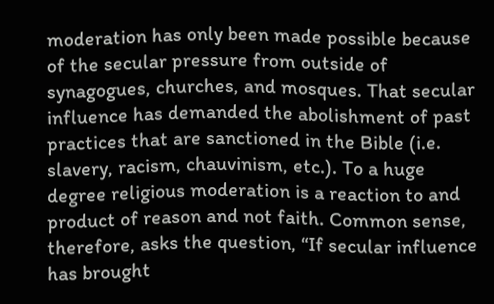moderation has only been made possible because of the secular pressure from outside of synagogues, churches, and mosques. That secular influence has demanded the abolishment of past practices that are sanctioned in the Bible (i.e. slavery, racism, chauvinism, etc.). To a huge degree religious moderation is a reaction to and product of reason and not faith. Common sense, therefore, asks the question, “If secular influence has brought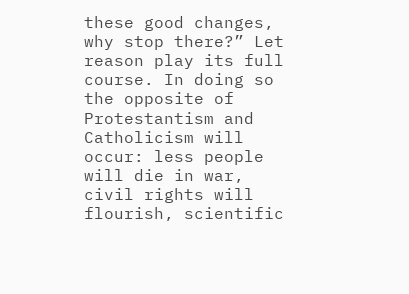these good changes, why stop there?” Let reason play its full course. In doing so the opposite of Protestantism and Catholicism will occur: less people will die in war, civil rights will flourish, scientific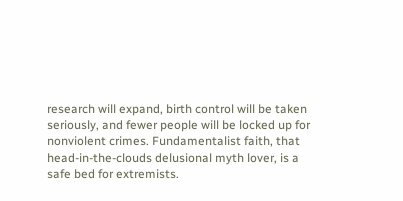research will expand, birth control will be taken seriously, and fewer people will be locked up for nonviolent crimes. Fundamentalist faith, that head-in-the-clouds delusional myth lover, is a safe bed for extremists.